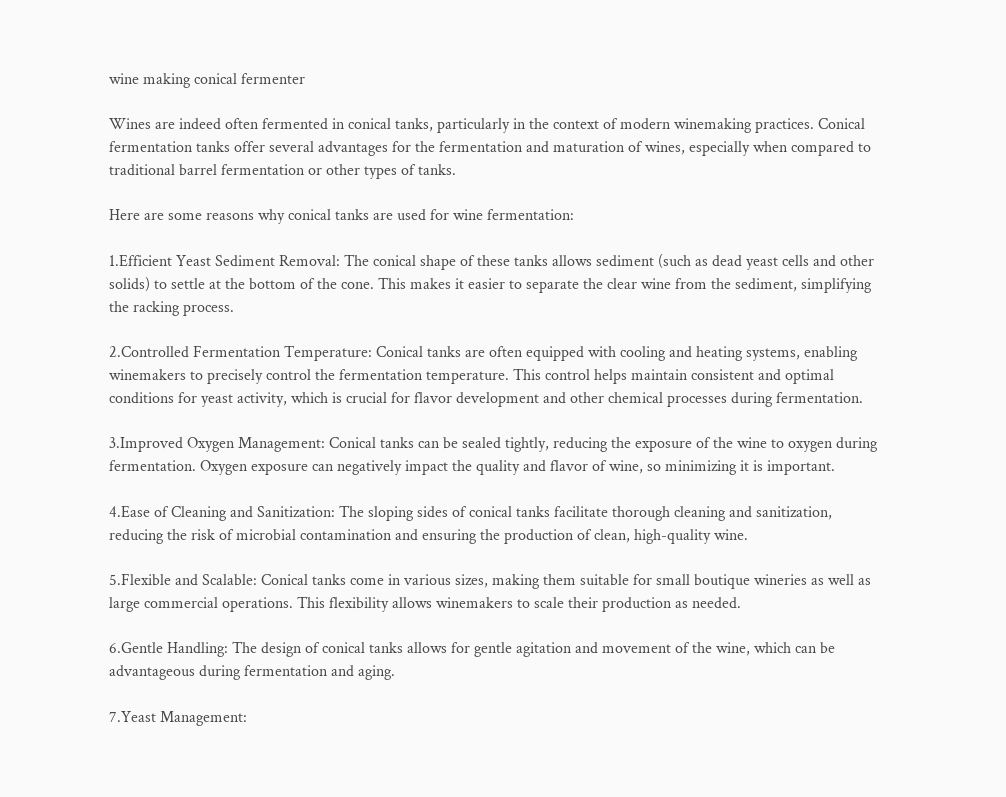wine making conical fermenter

Wines are indeed often fermented in conical tanks, particularly in the context of modern winemaking practices. Conical fermentation tanks offer several advantages for the fermentation and maturation of wines, especially when compared to traditional barrel fermentation or other types of tanks.

Here are some reasons why conical tanks are used for wine fermentation:

1.Efficient Yeast Sediment Removal: The conical shape of these tanks allows sediment (such as dead yeast cells and other solids) to settle at the bottom of the cone. This makes it easier to separate the clear wine from the sediment, simplifying the racking process.

2.Controlled Fermentation Temperature: Conical tanks are often equipped with cooling and heating systems, enabling winemakers to precisely control the fermentation temperature. This control helps maintain consistent and optimal conditions for yeast activity, which is crucial for flavor development and other chemical processes during fermentation.

3.Improved Oxygen Management: Conical tanks can be sealed tightly, reducing the exposure of the wine to oxygen during fermentation. Oxygen exposure can negatively impact the quality and flavor of wine, so minimizing it is important.

4.Ease of Cleaning and Sanitization: The sloping sides of conical tanks facilitate thorough cleaning and sanitization, reducing the risk of microbial contamination and ensuring the production of clean, high-quality wine.

5.Flexible and Scalable: Conical tanks come in various sizes, making them suitable for small boutique wineries as well as large commercial operations. This flexibility allows winemakers to scale their production as needed.

6.Gentle Handling: The design of conical tanks allows for gentle agitation and movement of the wine, which can be advantageous during fermentation and aging.

7.Yeast Management: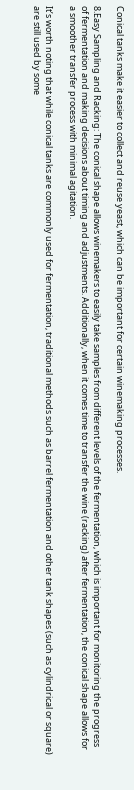Conical tanks make it easier to collect and reuse yeast, which can be important for certain winemaking processes.

8.Easy Sampling and Racking: The conical shape allows winemakers to easily take samples from different levels of the fermentation, which is important for monitoring the progress of fermentation and making decisions about timing and adjustments. Additionally, when it comes time to transfer the wine (racking) after fermentation, the conical shape allows for a smoother transfer process with minimal agitation.

It’s worth noting that while conical tanks are commonly used for fermentation, traditional methods such as barrel fermentation and other tank shapes (such as cylindrical or square) are still used by some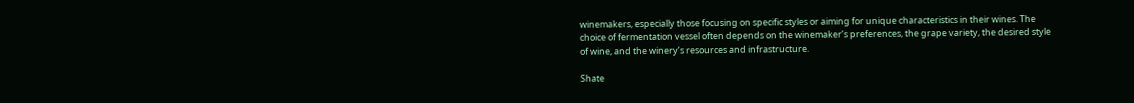winemakers, especially those focusing on specific styles or aiming for unique characteristics in their wines. The choice of fermentation vessel often depends on the winemaker’s preferences, the grape variety, the desired style of wine, and the winery’s resources and infrastructure.

Shate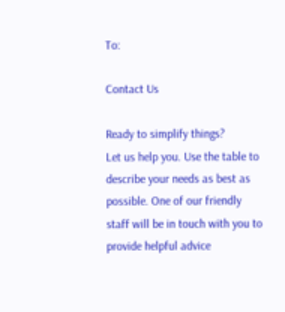To:

Contact Us

Ready to simplify things?
Let us help you. Use the table to describe your needs as best as possible. One of our friendly staff will be in touch with you to provide helpful advice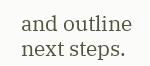and outline next steps.